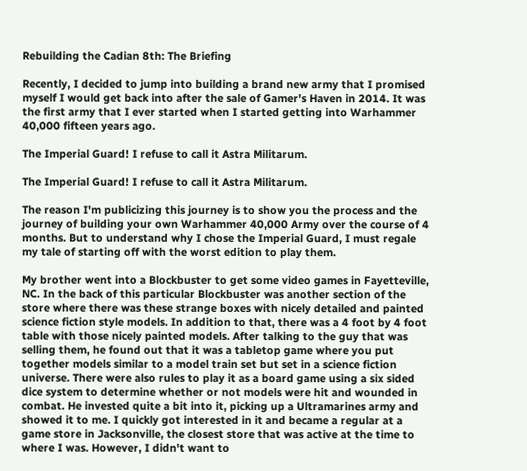Rebuilding the Cadian 8th: The Briefing

Recently, I decided to jump into building a brand new army that I promised myself I would get back into after the sale of Gamer's Haven in 2014. It was the first army that I ever started when I started getting into Warhammer 40,000 fifteen years ago.

The Imperial Guard! I refuse to call it Astra Militarum.

The Imperial Guard! I refuse to call it Astra Militarum.

The reason I'm publicizing this journey is to show you the process and the journey of building your own Warhammer 40,000 Army over the course of 4 months. But to understand why I chose the Imperial Guard, I must regale my tale of starting off with the worst edition to play them.

My brother went into a Blockbuster to get some video games in Fayetteville, NC. In the back of this particular Blockbuster was another section of the store where there was these strange boxes with nicely detailed and painted science fiction style models. In addition to that, there was a 4 foot by 4 foot table with those nicely painted models. After talking to the guy that was selling them, he found out that it was a tabletop game where you put together models similar to a model train set but set in a science fiction universe. There were also rules to play it as a board game using a six sided dice system to determine whether or not models were hit and wounded in combat. He invested quite a bit into it, picking up a Ultramarines army and showed it to me. I quickly got interested in it and became a regular at a game store in Jacksonville, the closest store that was active at the time to where I was. However, I didn't want to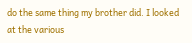do the same thing my brother did. I looked at the various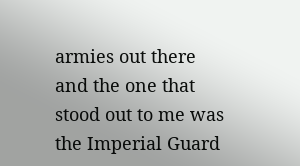armies out there and the one that stood out to me was the Imperial Guard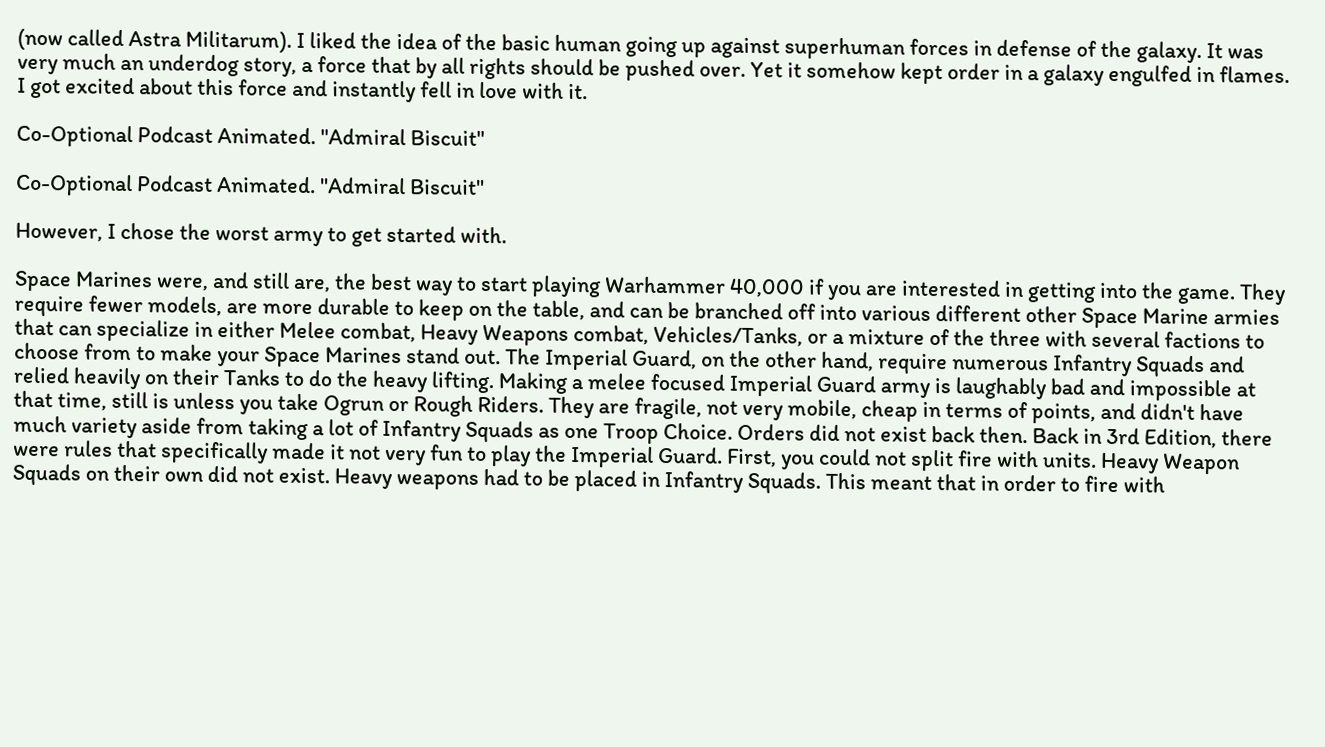(now called Astra Militarum). I liked the idea of the basic human going up against superhuman forces in defense of the galaxy. It was very much an underdog story, a force that by all rights should be pushed over. Yet it somehow kept order in a galaxy engulfed in flames. I got excited about this force and instantly fell in love with it.

Co-Optional Podcast Animated. "Admiral Biscuit"

Co-Optional Podcast Animated. "Admiral Biscuit"

However, I chose the worst army to get started with.

Space Marines were, and still are, the best way to start playing Warhammer 40,000 if you are interested in getting into the game. They require fewer models, are more durable to keep on the table, and can be branched off into various different other Space Marine armies that can specialize in either Melee combat, Heavy Weapons combat, Vehicles/Tanks, or a mixture of the three with several factions to choose from to make your Space Marines stand out. The Imperial Guard, on the other hand, require numerous Infantry Squads and relied heavily on their Tanks to do the heavy lifting. Making a melee focused Imperial Guard army is laughably bad and impossible at that time, still is unless you take Ogrun or Rough Riders. They are fragile, not very mobile, cheap in terms of points, and didn't have much variety aside from taking a lot of Infantry Squads as one Troop Choice. Orders did not exist back then. Back in 3rd Edition, there were rules that specifically made it not very fun to play the Imperial Guard. First, you could not split fire with units. Heavy Weapon Squads on their own did not exist. Heavy weapons had to be placed in Infantry Squads. This meant that in order to fire with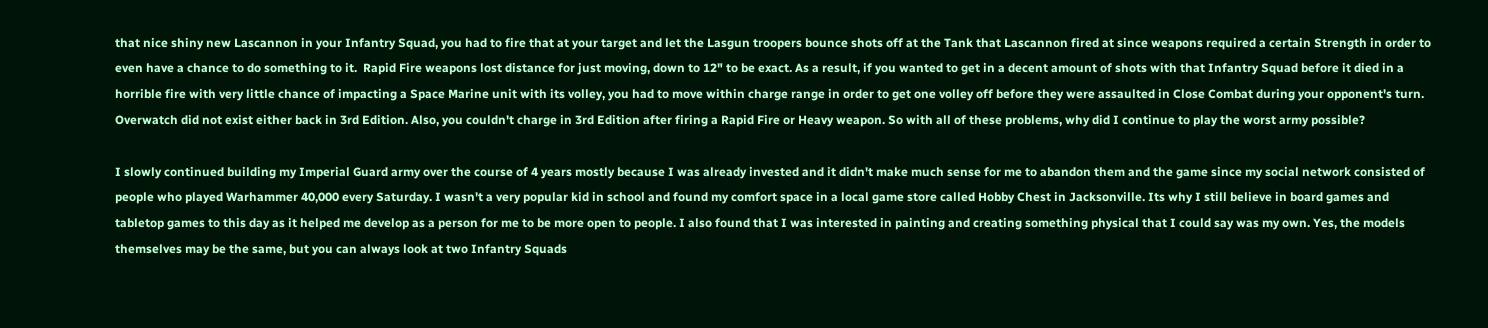that nice shiny new Lascannon in your Infantry Squad, you had to fire that at your target and let the Lasgun troopers bounce shots off at the Tank that Lascannon fired at since weapons required a certain Strength in order to even have a chance to do something to it.  Rapid Fire weapons lost distance for just moving, down to 12" to be exact. As a result, if you wanted to get in a decent amount of shots with that Infantry Squad before it died in a horrible fire with very little chance of impacting a Space Marine unit with its volley, you had to move within charge range in order to get one volley off before they were assaulted in Close Combat during your opponent's turn. Overwatch did not exist either back in 3rd Edition. Also, you couldn't charge in 3rd Edition after firing a Rapid Fire or Heavy weapon. So with all of these problems, why did I continue to play the worst army possible?

I slowly continued building my Imperial Guard army over the course of 4 years mostly because I was already invested and it didn't make much sense for me to abandon them and the game since my social network consisted of people who played Warhammer 40,000 every Saturday. I wasn't a very popular kid in school and found my comfort space in a local game store called Hobby Chest in Jacksonville. Its why I still believe in board games and tabletop games to this day as it helped me develop as a person for me to be more open to people. I also found that I was interested in painting and creating something physical that I could say was my own. Yes, the models themselves may be the same, but you can always look at two Infantry Squads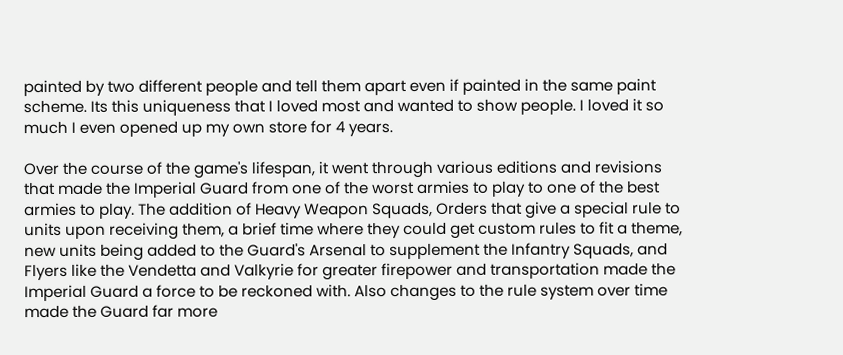painted by two different people and tell them apart even if painted in the same paint scheme. Its this uniqueness that I loved most and wanted to show people. I loved it so much I even opened up my own store for 4 years.

Over the course of the game's lifespan, it went through various editions and revisions that made the Imperial Guard from one of the worst armies to play to one of the best armies to play. The addition of Heavy Weapon Squads, Orders that give a special rule to units upon receiving them, a brief time where they could get custom rules to fit a theme, new units being added to the Guard's Arsenal to supplement the Infantry Squads, and Flyers like the Vendetta and Valkyrie for greater firepower and transportation made the Imperial Guard a force to be reckoned with. Also changes to the rule system over time made the Guard far more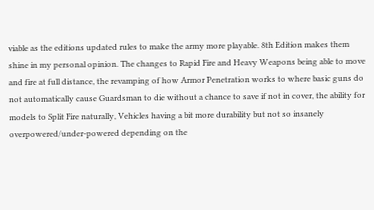viable as the editions updated rules to make the army more playable. 8th Edition makes them shine in my personal opinion. The changes to Rapid Fire and Heavy Weapons being able to move and fire at full distance, the revamping of how Armor Penetration works to where basic guns do not automatically cause Guardsman to die without a chance to save if not in cover, the ability for models to Split Fire naturally, Vehicles having a bit more durability but not so insanely overpowered/under-powered depending on the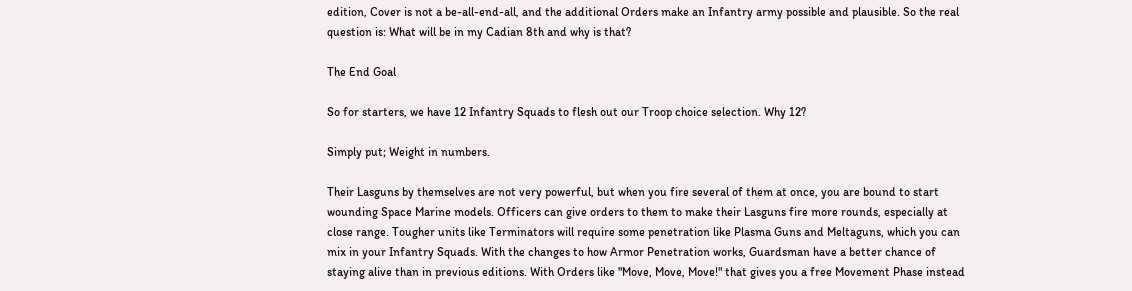edition, Cover is not a be-all-end-all, and the additional Orders make an Infantry army possible and plausible. So the real question is: What will be in my Cadian 8th and why is that?

The End Goal

So for starters, we have 12 Infantry Squads to flesh out our Troop choice selection. Why 12?

Simply put; Weight in numbers.

Their Lasguns by themselves are not very powerful, but when you fire several of them at once, you are bound to start wounding Space Marine models. Officers can give orders to them to make their Lasguns fire more rounds, especially at close range. Tougher units like Terminators will require some penetration like Plasma Guns and Meltaguns, which you can mix in your Infantry Squads. With the changes to how Armor Penetration works, Guardsman have a better chance of staying alive than in previous editions. With Orders like "Move, Move, Move!" that gives you a free Movement Phase instead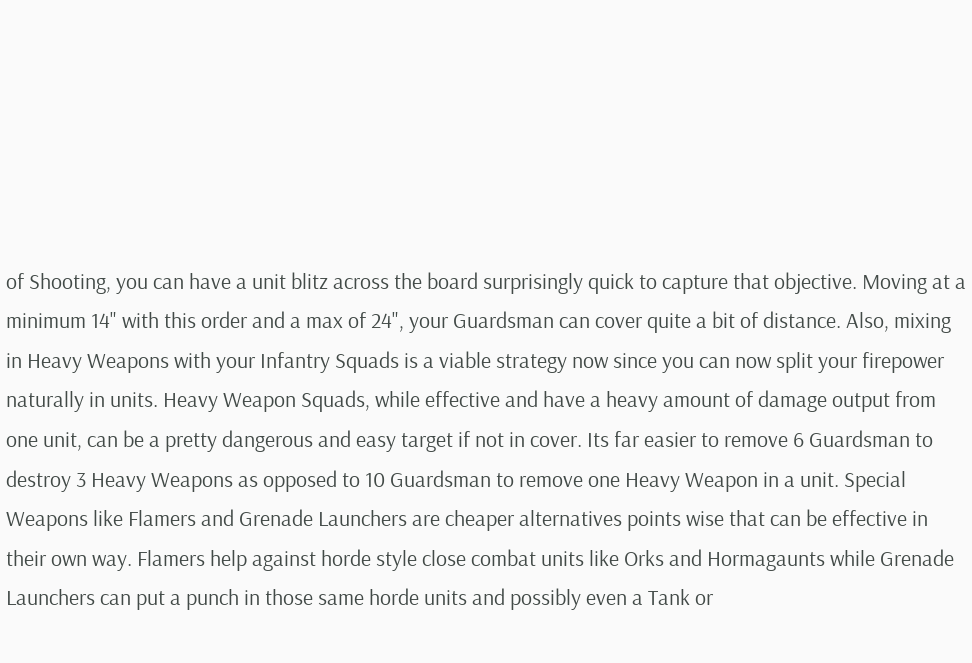of Shooting, you can have a unit blitz across the board surprisingly quick to capture that objective. Moving at a minimum 14" with this order and a max of 24", your Guardsman can cover quite a bit of distance. Also, mixing in Heavy Weapons with your Infantry Squads is a viable strategy now since you can now split your firepower naturally in units. Heavy Weapon Squads, while effective and have a heavy amount of damage output from one unit, can be a pretty dangerous and easy target if not in cover. Its far easier to remove 6 Guardsman to destroy 3 Heavy Weapons as opposed to 10 Guardsman to remove one Heavy Weapon in a unit. Special Weapons like Flamers and Grenade Launchers are cheaper alternatives points wise that can be effective in their own way. Flamers help against horde style close combat units like Orks and Hormagaunts while Grenade Launchers can put a punch in those same horde units and possibly even a Tank or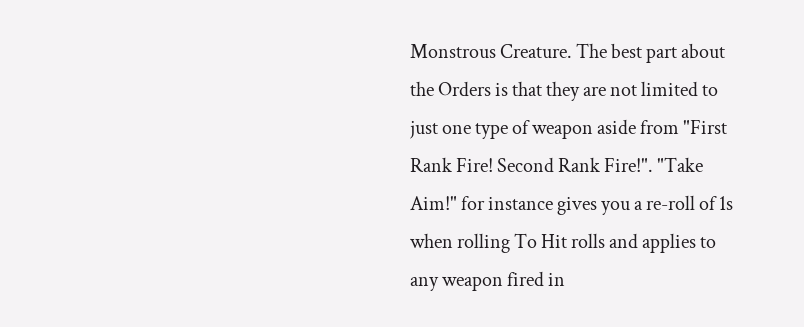Monstrous Creature. The best part about the Orders is that they are not limited to just one type of weapon aside from "First Rank Fire! Second Rank Fire!". "Take Aim!" for instance gives you a re-roll of 1s when rolling To Hit rolls and applies to any weapon fired in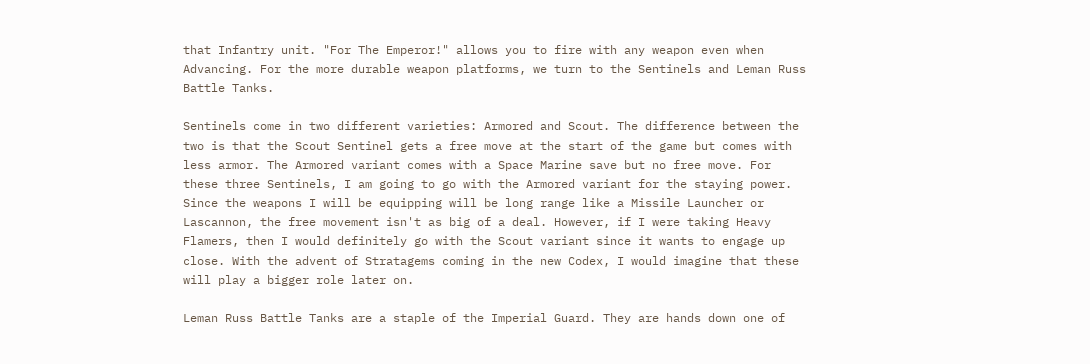that Infantry unit. "For The Emperor!" allows you to fire with any weapon even when Advancing. For the more durable weapon platforms, we turn to the Sentinels and Leman Russ Battle Tanks.

Sentinels come in two different varieties: Armored and Scout. The difference between the two is that the Scout Sentinel gets a free move at the start of the game but comes with less armor. The Armored variant comes with a Space Marine save but no free move. For these three Sentinels, I am going to go with the Armored variant for the staying power. Since the weapons I will be equipping will be long range like a Missile Launcher or Lascannon, the free movement isn't as big of a deal. However, if I were taking Heavy Flamers, then I would definitely go with the Scout variant since it wants to engage up close. With the advent of Stratagems coming in the new Codex, I would imagine that these will play a bigger role later on.

Leman Russ Battle Tanks are a staple of the Imperial Guard. They are hands down one of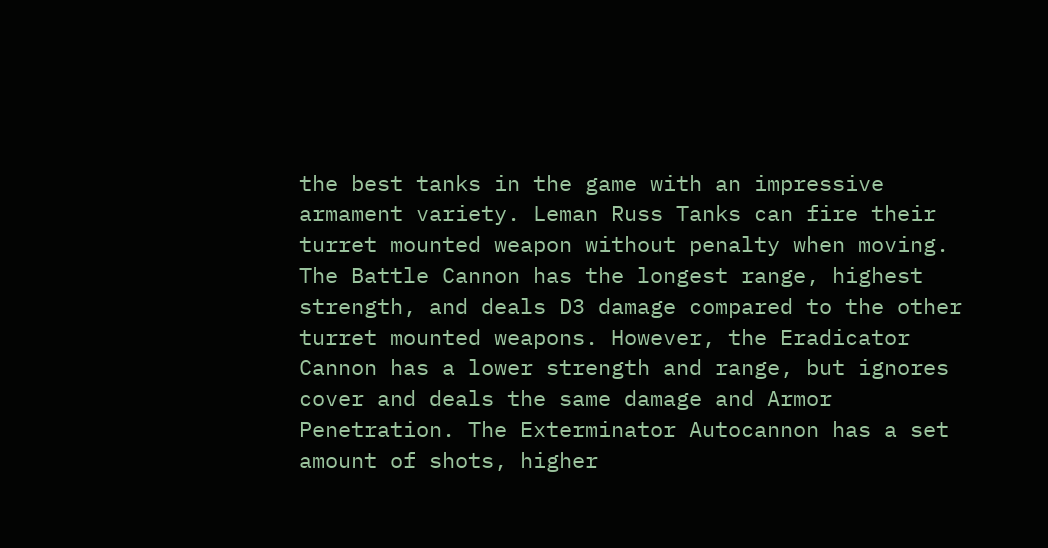the best tanks in the game with an impressive armament variety. Leman Russ Tanks can fire their turret mounted weapon without penalty when moving. The Battle Cannon has the longest range, highest strength, and deals D3 damage compared to the other turret mounted weapons. However, the Eradicator Cannon has a lower strength and range, but ignores cover and deals the same damage and Armor Penetration. The Exterminator Autocannon has a set amount of shots, higher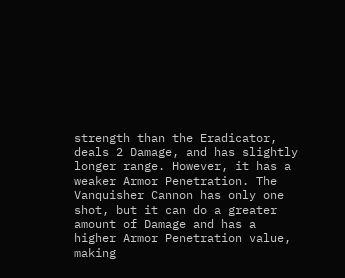strength than the Eradicator, deals 2 Damage, and has slightly longer range. However, it has a weaker Armor Penetration. The Vanquisher Cannon has only one shot, but it can do a greater amount of Damage and has a higher Armor Penetration value, making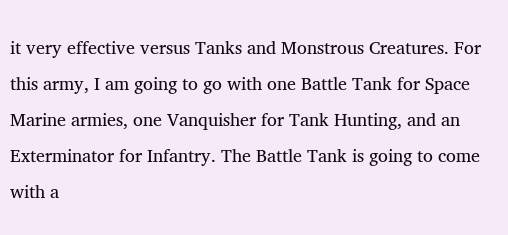it very effective versus Tanks and Monstrous Creatures. For this army, I am going to go with one Battle Tank for Space Marine armies, one Vanquisher for Tank Hunting, and an Exterminator for Infantry. The Battle Tank is going to come with a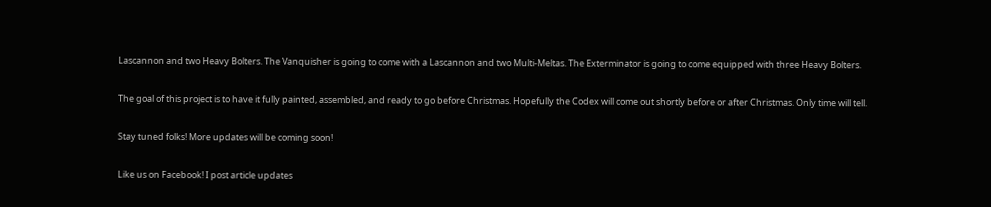Lascannon and two Heavy Bolters. The Vanquisher is going to come with a Lascannon and two Multi-Meltas. The Exterminator is going to come equipped with three Heavy Bolters.

The goal of this project is to have it fully painted, assembled, and ready to go before Christmas. Hopefully the Codex will come out shortly before or after Christmas. Only time will tell.

Stay tuned folks! More updates will be coming soon!

Like us on Facebook! I post article updates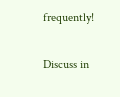frequently!

Discuss in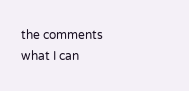the comments what I can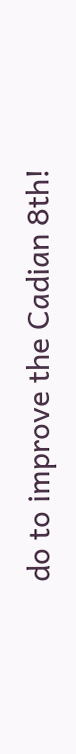do to improve the Cadian 8th!